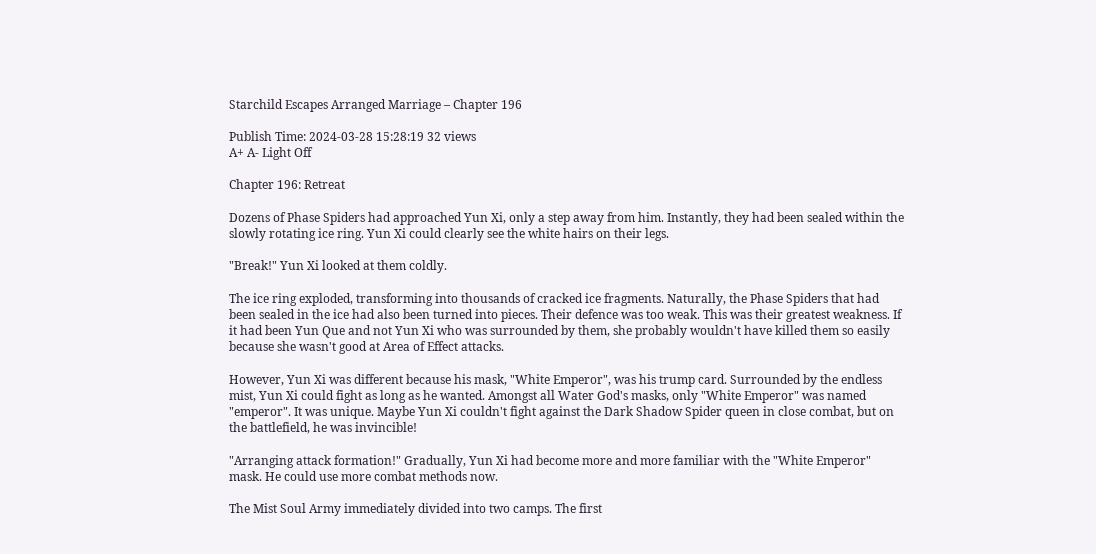Starchild Escapes Arranged Marriage – Chapter 196

Publish Time: 2024-03-28 15:28:19 32 views
A+ A- Light Off

Chapter 196: Retreat

Dozens of Phase Spiders had approached Yun Xi, only a step away from him. Instantly, they had been sealed within the slowly rotating ice ring. Yun Xi could clearly see the white hairs on their legs.

"Break!" Yun Xi looked at them coldly.

The ice ring exploded, transforming into thousands of cracked ice fragments. Naturally, the Phase Spiders that had been sealed in the ice had also been turned into pieces. Their defence was too weak. This was their greatest weakness. If it had been Yun Que and not Yun Xi who was surrounded by them, she probably wouldn't have killed them so easily because she wasn't good at Area of Effect attacks.

However, Yun Xi was different because his mask, "White Emperor", was his trump card. Surrounded by the endless mist, Yun Xi could fight as long as he wanted. Amongst all Water God's masks, only "White Emperor" was named "emperor". It was unique. Maybe Yun Xi couldn't fight against the Dark Shadow Spider queen in close combat, but on the battlefield, he was invincible!

"Arranging attack formation!" Gradually, Yun Xi had become more and more familiar with the "White Emperor" mask. He could use more combat methods now.

The Mist Soul Army immediately divided into two camps. The first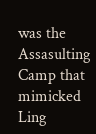was the Assasulting Camp that mimicked Ling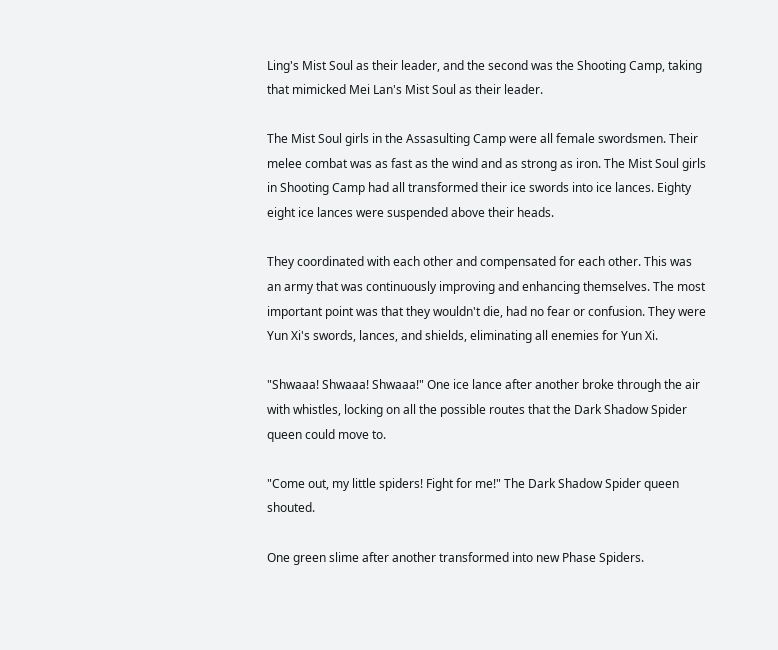Ling's Mist Soul as their leader, and the second was the Shooting Camp, taking that mimicked Mei Lan's Mist Soul as their leader.

The Mist Soul girls in the Assasulting Camp were all female swordsmen. Their melee combat was as fast as the wind and as strong as iron. The Mist Soul girls in Shooting Camp had all transformed their ice swords into ice lances. Eighty eight ice lances were suspended above their heads.

They coordinated with each other and compensated for each other. This was an army that was continuously improving and enhancing themselves. The most important point was that they wouldn't die, had no fear or confusion. They were Yun Xi's swords, lances, and shields, eliminating all enemies for Yun Xi.

"Shwaaa! Shwaaa! Shwaaa!" One ice lance after another broke through the air with whistles, locking on all the possible routes that the Dark Shadow Spider queen could move to.

"Come out, my little spiders! Fight for me!" The Dark Shadow Spider queen shouted.

One green slime after another transformed into new Phase Spiders.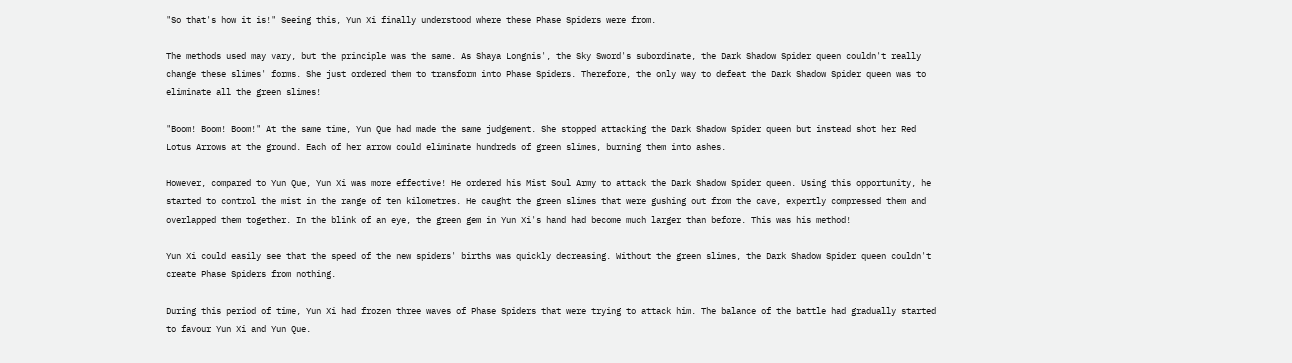"So that's how it is!" Seeing this, Yun Xi finally understood where these Phase Spiders were from.

The methods used may vary, but the principle was the same. As Shaya Longnis', the Sky Sword's subordinate, the Dark Shadow Spider queen couldn't really change these slimes' forms. She just ordered them to transform into Phase Spiders. Therefore, the only way to defeat the Dark Shadow Spider queen was to eliminate all the green slimes!

"Boom! Boom! Boom!" At the same time, Yun Que had made the same judgement. She stopped attacking the Dark Shadow Spider queen but instead shot her Red Lotus Arrows at the ground. Each of her arrow could eliminate hundreds of green slimes, burning them into ashes.

However, compared to Yun Que, Yun Xi was more effective! He ordered his Mist Soul Army to attack the Dark Shadow Spider queen. Using this opportunity, he started to control the mist in the range of ten kilometres. He caught the green slimes that were gushing out from the cave, expertly compressed them and overlapped them together. In the blink of an eye, the green gem in Yun Xi's hand had become much larger than before. This was his method!

Yun Xi could easily see that the speed of the new spiders' births was quickly decreasing. Without the green slimes, the Dark Shadow Spider queen couldn't create Phase Spiders from nothing.

During this period of time, Yun Xi had frozen three waves of Phase Spiders that were trying to attack him. The balance of the battle had gradually started to favour Yun Xi and Yun Que.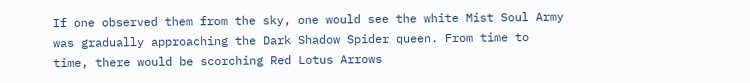If one observed them from the sky, one would see the white Mist Soul Army was gradually approaching the Dark Shadow Spider queen. From time to time, there would be scorching Red Lotus Arrows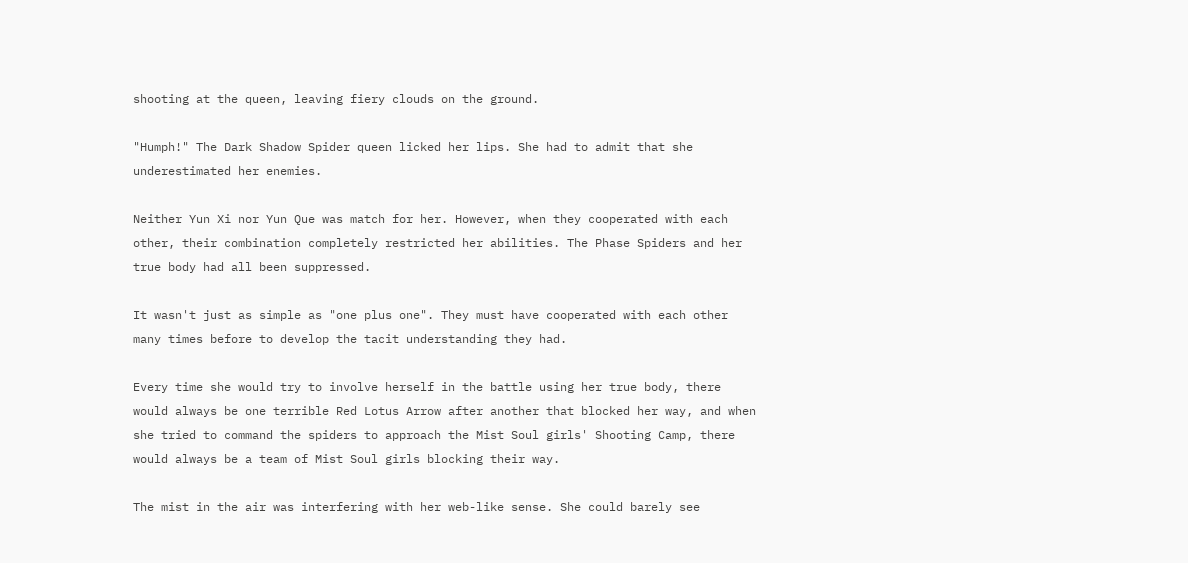shooting at the queen, leaving fiery clouds on the ground.

"Humph!" The Dark Shadow Spider queen licked her lips. She had to admit that she underestimated her enemies.

Neither Yun Xi nor Yun Que was match for her. However, when they cooperated with each other, their combination completely restricted her abilities. The Phase Spiders and her true body had all been suppressed.

It wasn't just as simple as "one plus one". They must have cooperated with each other many times before to develop the tacit understanding they had.

Every time she would try to involve herself in the battle using her true body, there would always be one terrible Red Lotus Arrow after another that blocked her way, and when she tried to command the spiders to approach the Mist Soul girls' Shooting Camp, there would always be a team of Mist Soul girls blocking their way.

The mist in the air was interfering with her web-like sense. She could barely see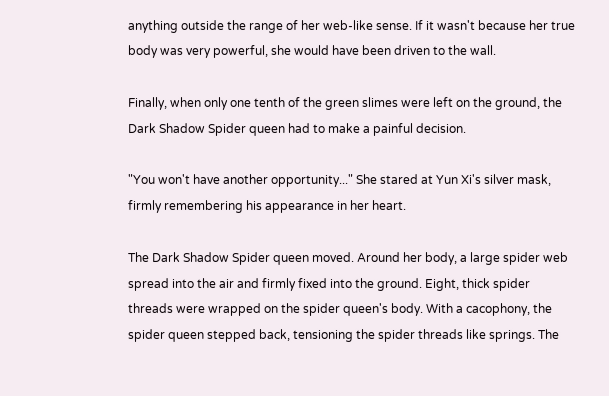anything outside the range of her web-like sense. If it wasn't because her true body was very powerful, she would have been driven to the wall.

Finally, when only one tenth of the green slimes were left on the ground, the Dark Shadow Spider queen had to make a painful decision.

"You won't have another opportunity..." She stared at Yun Xi's silver mask, firmly remembering his appearance in her heart.

The Dark Shadow Spider queen moved. Around her body, a large spider web spread into the air and firmly fixed into the ground. Eight, thick spider threads were wrapped on the spider queen's body. With a cacophony, the spider queen stepped back, tensioning the spider threads like springs. The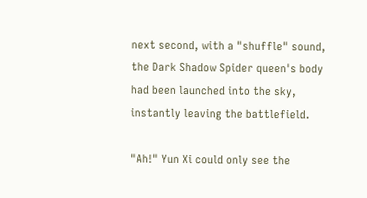next second, with a "shuffle" sound, the Dark Shadow Spider queen's body had been launched into the sky, instantly leaving the battlefield.

"Ah!" Yun Xi could only see the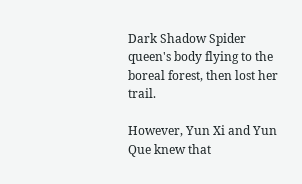Dark Shadow Spider queen's body flying to the boreal forest, then lost her trail.

However, Yun Xi and Yun Que knew that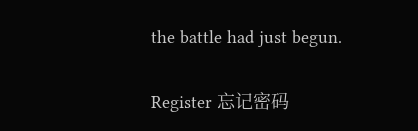the battle had just begun.

Register 忘记密码